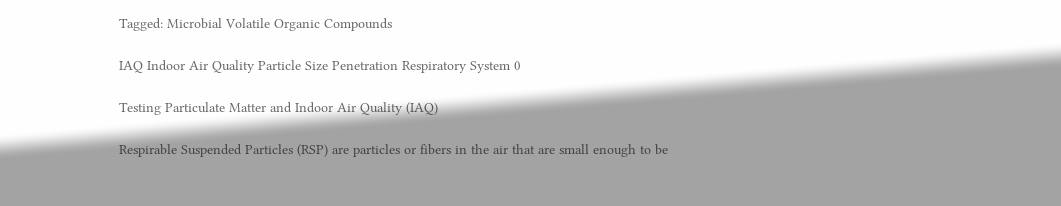Tagged: Microbial Volatile Organic Compounds

IAQ Indoor Air Quality Particle Size Penetration Respiratory System 0

Testing Particulate Matter and Indoor Air Quality (IAQ)

Respirable Suspended Particles (RSP) are particles or fibers in the air that are small enough to be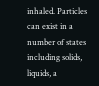inhaled. Particles can exist in a number of states including solids, liquids, a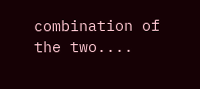combination of the two....